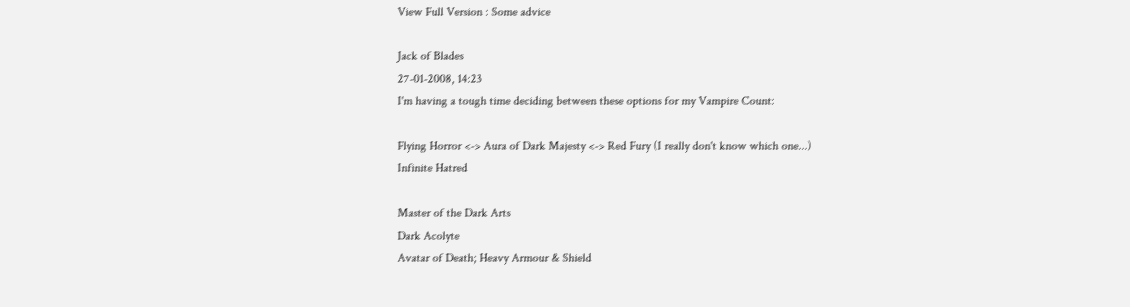View Full Version : Some advice

Jack of Blades
27-01-2008, 14:23
I'm having a tough time deciding between these options for my Vampire Count:

Flying Horror <-> Aura of Dark Majesty <-> Red Fury (I really don't know which one...)
Infinite Hatred

Master of the Dark Arts
Dark Acolyte
Avatar of Death; Heavy Armour & Shield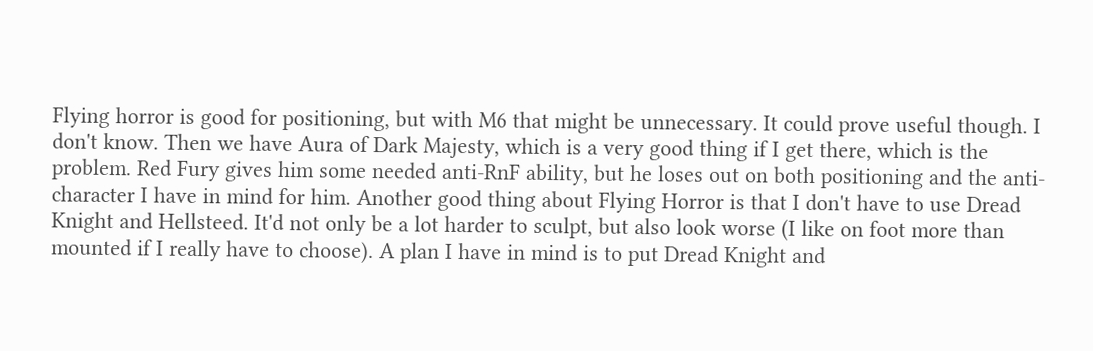Flying horror is good for positioning, but with M6 that might be unnecessary. It could prove useful though. I don't know. Then we have Aura of Dark Majesty, which is a very good thing if I get there, which is the problem. Red Fury gives him some needed anti-RnF ability, but he loses out on both positioning and the anti-character I have in mind for him. Another good thing about Flying Horror is that I don't have to use Dread Knight and Hellsteed. It'd not only be a lot harder to sculpt, but also look worse (I like on foot more than mounted if I really have to choose). A plan I have in mind is to put Dread Knight and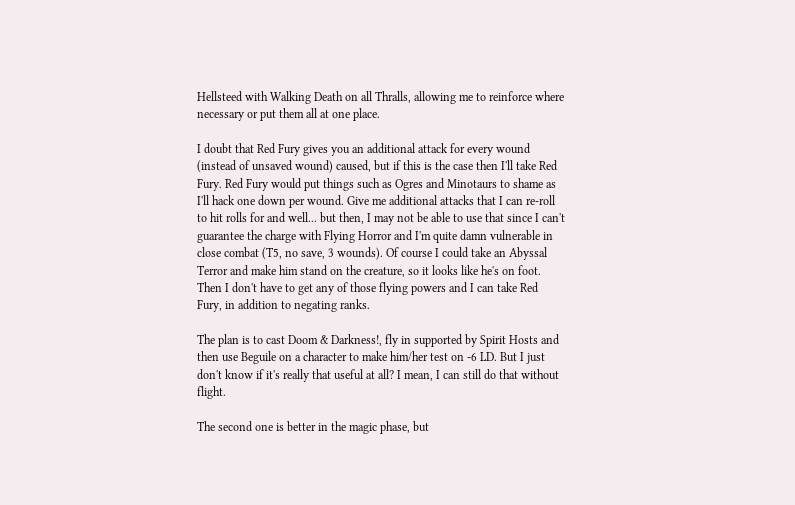Hellsteed with Walking Death on all Thralls, allowing me to reinforce where necessary or put them all at one place.

I doubt that Red Fury gives you an additional attack for every wound (instead of unsaved wound) caused, but if this is the case then I'll take Red Fury. Red Fury would put things such as Ogres and Minotaurs to shame as I'll hack one down per wound. Give me additional attacks that I can re-roll to hit rolls for and well... but then, I may not be able to use that since I can't guarantee the charge with Flying Horror and I'm quite damn vulnerable in close combat (T5, no save, 3 wounds). Of course I could take an Abyssal Terror and make him stand on the creature, so it looks like he's on foot. Then I don't have to get any of those flying powers and I can take Red Fury, in addition to negating ranks.

The plan is to cast Doom & Darkness!, fly in supported by Spirit Hosts and then use Beguile on a character to make him/her test on -6 LD. But I just don't know if it's really that useful at all? I mean, I can still do that without flight.

The second one is better in the magic phase, but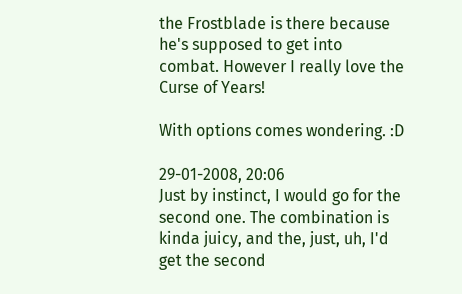the Frostblade is there because he's supposed to get into combat. However I really love the Curse of Years!

With options comes wondering. :D

29-01-2008, 20:06
Just by instinct, I would go for the second one. The combination is kinda juicy, and the, just, uh, I'd get the second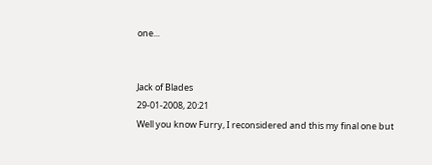one...


Jack of Blades
29-01-2008, 20:21
Well you know Furry, I reconsidered and this my final one but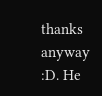thanks anyway :D. He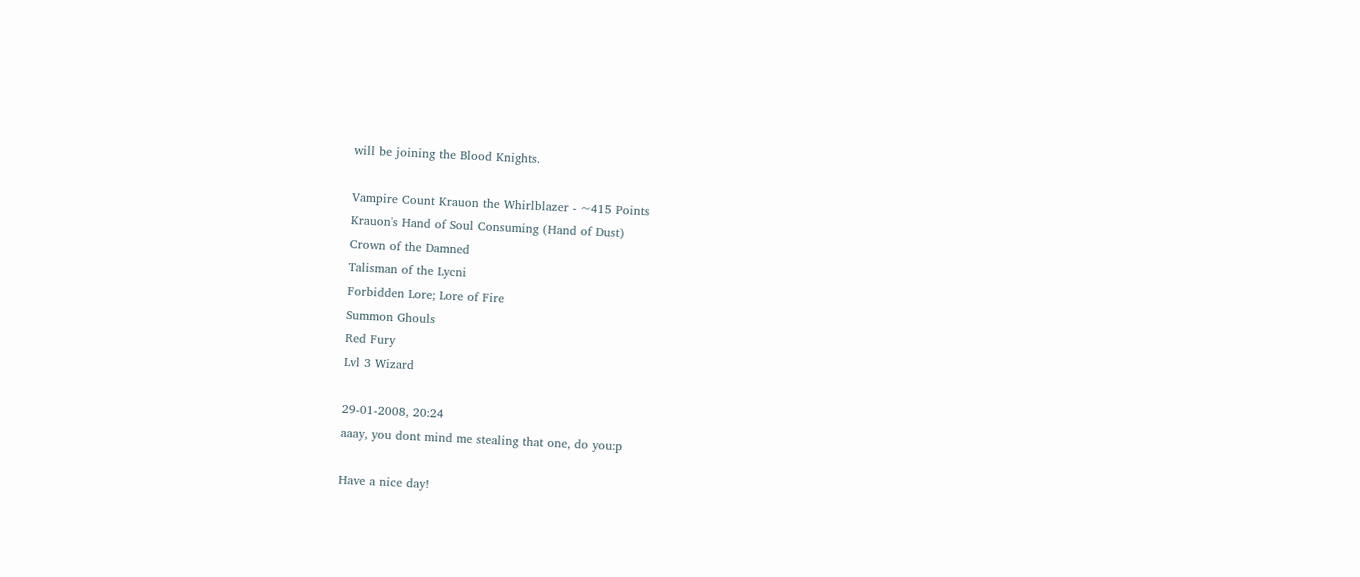will be joining the Blood Knights.

Vampire Count Krauon the Whirlblazer - ~415 Points
Krauon's Hand of Soul Consuming (Hand of Dust)
Crown of the Damned
Talisman of the Lycni
Forbidden Lore; Lore of Fire
Summon Ghouls
Red Fury
Lvl 3 Wizard

29-01-2008, 20:24
aaay, you dont mind me stealing that one, do you:p

Have a nice day!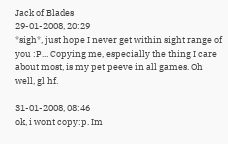Jack of Blades
29-01-2008, 20:29
*sigh*, just hope I never get within sight range of you :P... Copying me, especially the thing I care about most, is my pet peeve in all games. Oh well, gl hf.

31-01-2008, 08:46
ok, i wont copy:p. Im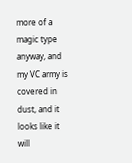more of a magic type anyway, and my VC army is covered in dust, and it looks like it will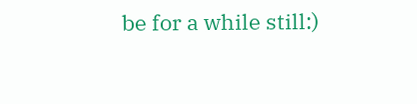be for a while still:)